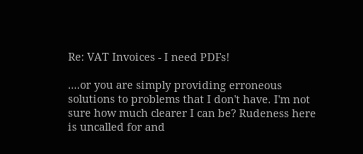Re: VAT Invoices - I need PDFs!

....or you are simply providing erroneous solutions to problems that I don't have. I'm not sure how much clearer I can be? Rudeness here is uncalled for and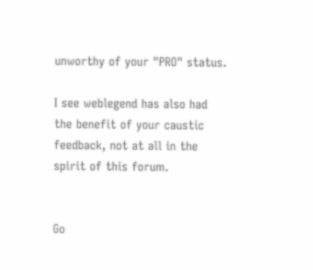unworthy of your "PRO" status.

I see weblegend has also had the benefit of your caustic feedback, not at all in the spirit of this forum.


Go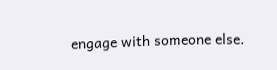engage with someone else.